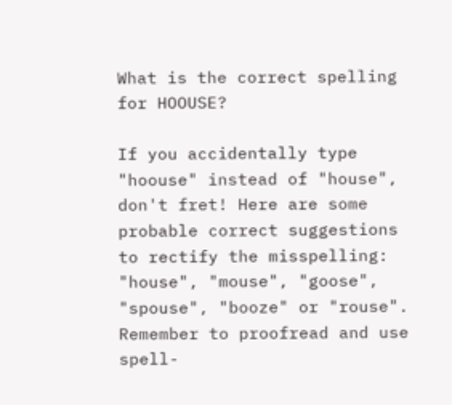What is the correct spelling for HOOUSE?

If you accidentally type "hoouse" instead of "house", don't fret! Here are some probable correct suggestions to rectify the misspelling: "house", "mouse", "goose", "spouse", "booze" or "rouse". Remember to proofread and use spell-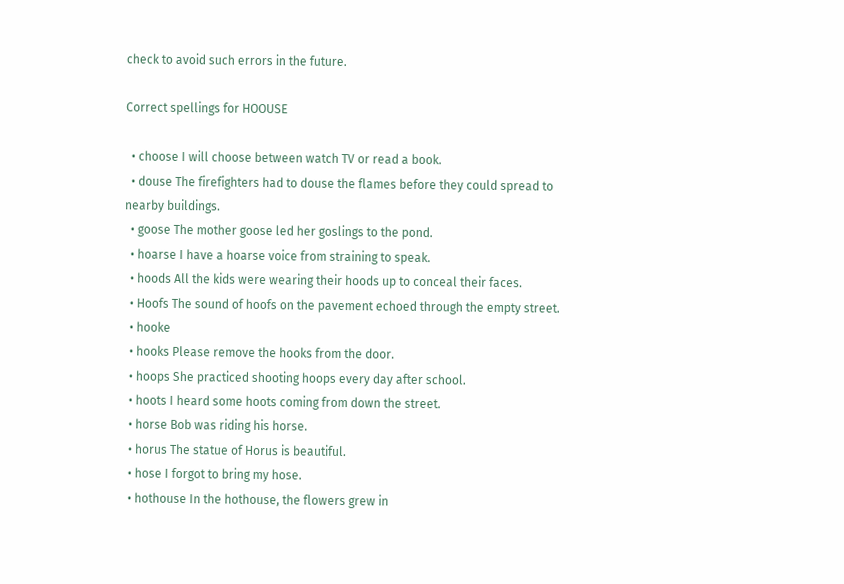check to avoid such errors in the future.

Correct spellings for HOOUSE

  • choose I will choose between watch TV or read a book.
  • douse The firefighters had to douse the flames before they could spread to nearby buildings.
  • goose The mother goose led her goslings to the pond.
  • hoarse I have a hoarse voice from straining to speak.
  • hoods All the kids were wearing their hoods up to conceal their faces.
  • Hoofs The sound of hoofs on the pavement echoed through the empty street.
  • hooke
  • hooks Please remove the hooks from the door.
  • hoops She practiced shooting hoops every day after school.
  • hoots I heard some hoots coming from down the street.
  • horse Bob was riding his horse.
  • horus The statue of Horus is beautiful.
  • hose I forgot to bring my hose.
  • hothouse In the hothouse, the flowers grew in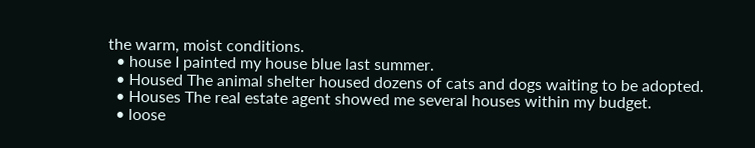the warm, moist conditions.
  • house I painted my house blue last summer.
  • Housed The animal shelter housed dozens of cats and dogs waiting to be adopted.
  • Houses The real estate agent showed me several houses within my budget.
  • loose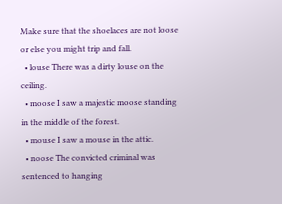Make sure that the shoelaces are not loose or else you might trip and fall.
  • louse There was a dirty louse on the ceiling.
  • moose I saw a majestic moose standing in the middle of the forest.
  • mouse I saw a mouse in the attic.
  • noose The convicted criminal was sentenced to hanging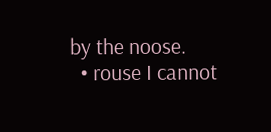by the noose.
  • rouse I cannot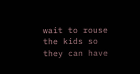wait to rouse the kids so they can have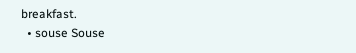breakfast.
  • souse Souse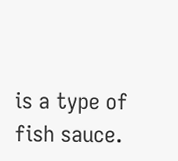is a type of fish sauce.